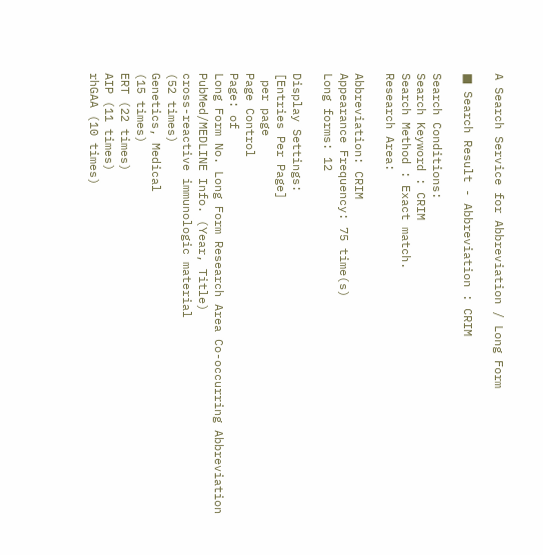A Search Service for Abbreviation / Long Form

■ Search Result - Abbreviation : CRIM

Search Conditions:
Search Keyword : CRIM
Search Method : Exact match.
Research Area:

Abbreviation: CRIM
Appearance Frequency: 75 time(s)
Long forms: 12

Display Settings:
[Entries Per Page]
 per page
Page Control
Page: of
Long Form No. Long Form Research Area Co-occurring Abbreviation PubMed/MEDLINE Info. (Year, Title)
cross-reactive immunologic material
(52 times)
Genetics, Medical
(15 times)
ERT (22 times)
AIP (11 times)
rhGAA (10 times)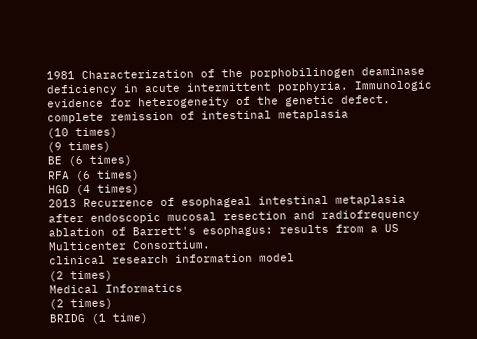1981 Characterization of the porphobilinogen deaminase deficiency in acute intermittent porphyria. Immunologic evidence for heterogeneity of the genetic defect.
complete remission of intestinal metaplasia
(10 times)
(9 times)
BE (6 times)
RFA (6 times)
HGD (4 times)
2013 Recurrence of esophageal intestinal metaplasia after endoscopic mucosal resection and radiofrequency ablation of Barrett's esophagus: results from a US Multicenter Consortium.
clinical research information model
(2 times)
Medical Informatics
(2 times)
BRIDG (1 time)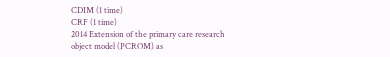CDIM (1 time)
CRF (1 time)
2014 Extension of the primary care research object model (PCROM) as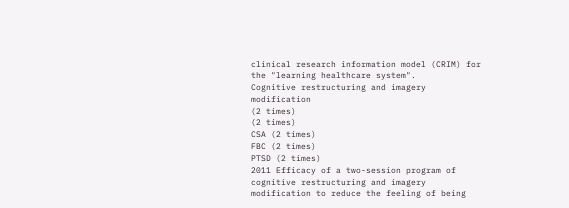clinical research information model (CRIM) for the "learning healthcare system".
Cognitive restructuring and imagery modification
(2 times)
(2 times)
CSA (2 times)
FBC (2 times)
PTSD (2 times)
2011 Efficacy of a two-session program of cognitive restructuring and imagery modification to reduce the feeling of being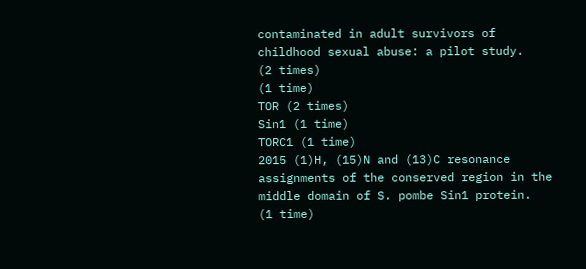contaminated in adult survivors of childhood sexual abuse: a pilot study.
(2 times)
(1 time)
TOR (2 times)
Sin1 (1 time)
TORC1 (1 time)
2015 (1)H, (15)N and (13)C resonance assignments of the conserved region in the middle domain of S. pombe Sin1 protein.
(1 time)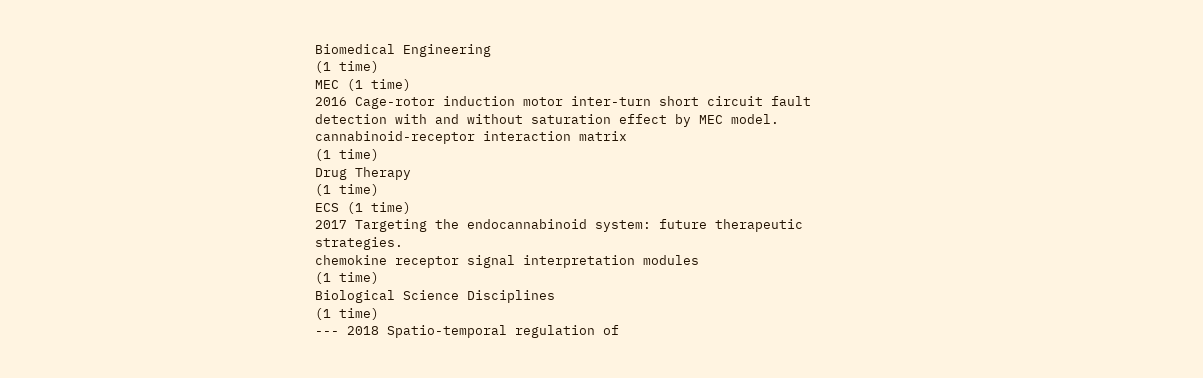Biomedical Engineering
(1 time)
MEC (1 time)
2016 Cage-rotor induction motor inter-turn short circuit fault detection with and without saturation effect by MEC model.
cannabinoid-receptor interaction matrix
(1 time)
Drug Therapy
(1 time)
ECS (1 time)
2017 Targeting the endocannabinoid system: future therapeutic strategies.
chemokine receptor signal interpretation modules
(1 time)
Biological Science Disciplines
(1 time)
--- 2018 Spatio-temporal regulation of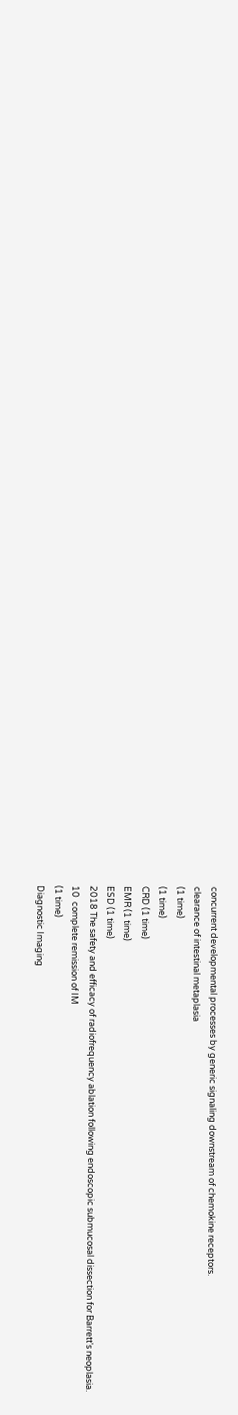concurrent developmental processes by generic signaling downstream of chemokine receptors.
clearance of intestinal metaplasia
(1 time)
(1 time)
CRD (1 time)
EMR (1 time)
ESD (1 time)
2018 The safety and efficacy of radiofrequency ablation following endoscopic submucosal dissection for Barrett's neoplasia.
10  complete remission of IM
(1 time)
Diagnostic Imaging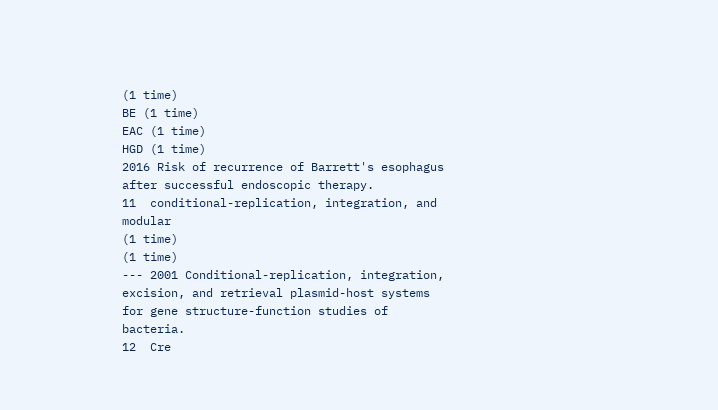(1 time)
BE (1 time)
EAC (1 time)
HGD (1 time)
2016 Risk of recurrence of Barrett's esophagus after successful endoscopic therapy.
11  conditional-replication, integration, and modular
(1 time)
(1 time)
--- 2001 Conditional-replication, integration, excision, and retrieval plasmid-host systems for gene structure-function studies of bacteria.
12  Cre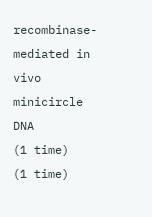recombinase-mediated in vivo minicircle DNA
(1 time)
(1 time)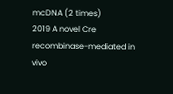mcDNA (2 times)
2019 A novel Cre recombinase-mediated in vivo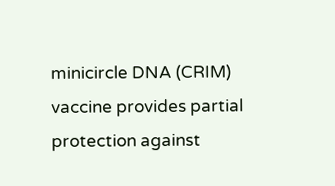minicircle DNA (CRIM) vaccine provides partial protection against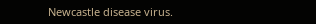Newcastle disease virus.